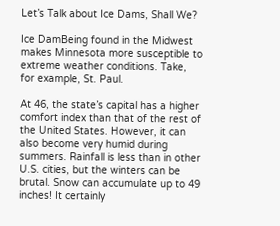Let’s Talk about Ice Dams, Shall We?

Ice DamBeing found in the Midwest makes Minnesota more susceptible to extreme weather conditions. Take, for example, St. Paul.

At 46, the state’s capital has a higher comfort index than that of the rest of the United States. However, it can also become very humid during summers. Rainfall is less than in other U.S. cities, but the winters can be brutal. Snow can accumulate up to 49 inches! It certainly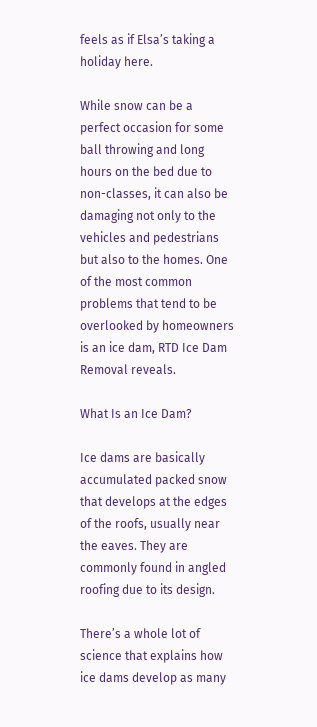feels as if Elsa’s taking a holiday here.

While snow can be a perfect occasion for some ball throwing and long hours on the bed due to non-classes, it can also be damaging not only to the vehicles and pedestrians but also to the homes. One of the most common problems that tend to be overlooked by homeowners is an ice dam, RTD Ice Dam Removal reveals.

What Is an Ice Dam?

Ice dams are basically accumulated packed snow that develops at the edges of the roofs, usually near the eaves. They are commonly found in angled roofing due to its design.

There’s a whole lot of science that explains how ice dams develop as many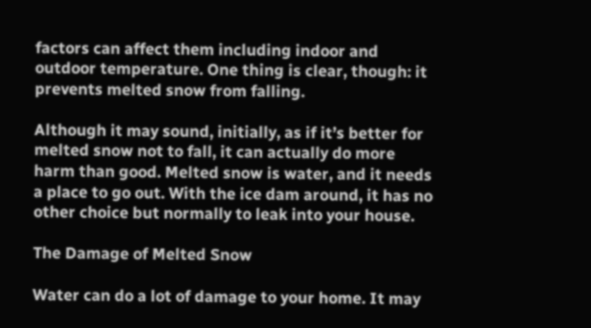factors can affect them including indoor and outdoor temperature. One thing is clear, though: it prevents melted snow from falling.

Although it may sound, initially, as if it’s better for melted snow not to fall, it can actually do more harm than good. Melted snow is water, and it needs a place to go out. With the ice dam around, it has no other choice but normally to leak into your house.

The Damage of Melted Snow

Water can do a lot of damage to your home. It may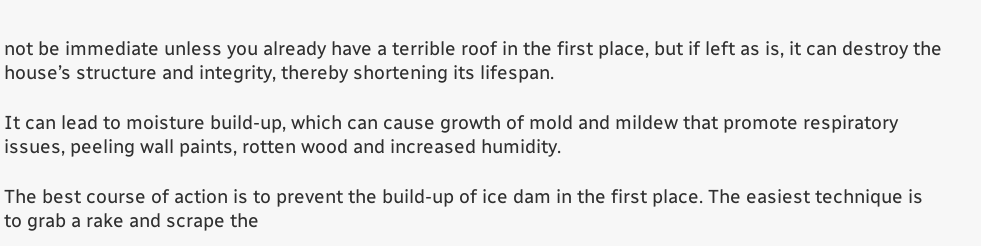not be immediate unless you already have a terrible roof in the first place, but if left as is, it can destroy the house’s structure and integrity, thereby shortening its lifespan.

It can lead to moisture build-up, which can cause growth of mold and mildew that promote respiratory issues, peeling wall paints, rotten wood and increased humidity.

The best course of action is to prevent the build-up of ice dam in the first place. The easiest technique is to grab a rake and scrape the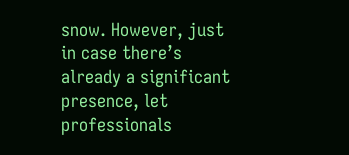snow. However, just in case there’s already a significant presence, let professionals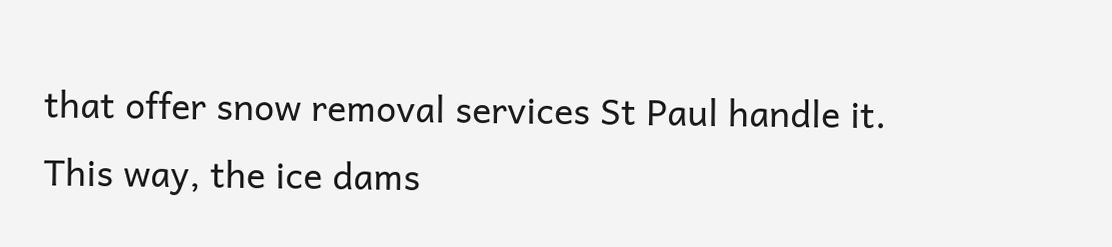that offer snow removal services St Paul handle it. This way, the ice dams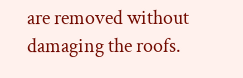are removed without damaging the roofs.